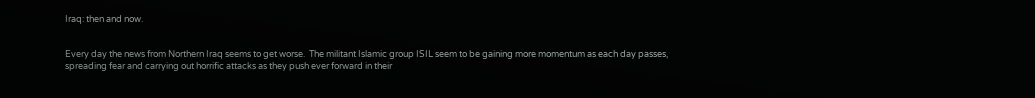Iraq: then and now.


Every day the news from Northern Iraq seems to get worse.  The militant Islamic group ISIL seem to be gaining more momentum as each day passes, spreading fear and carrying out horrific attacks as they push ever forward in their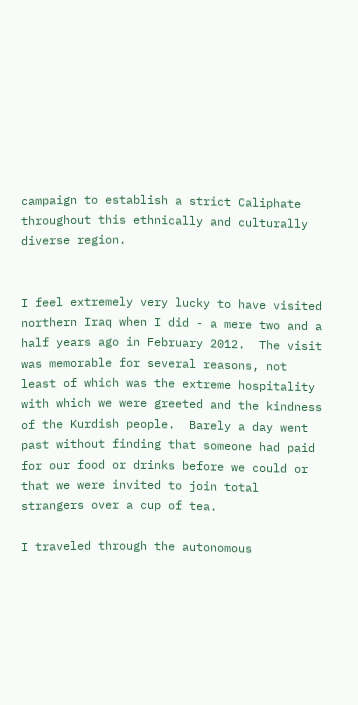campaign to establish a strict Caliphate throughout this ethnically and culturally diverse region.


I feel extremely very lucky to have visited northern Iraq when I did - a mere two and a half years ago in February 2012.  The visit was memorable for several reasons, not least of which was the extreme hospitality with which we were greeted and the kindness of the Kurdish people.  Barely a day went past without finding that someone had paid for our food or drinks before we could or that we were invited to join total strangers over a cup of tea.

I traveled through the autonomous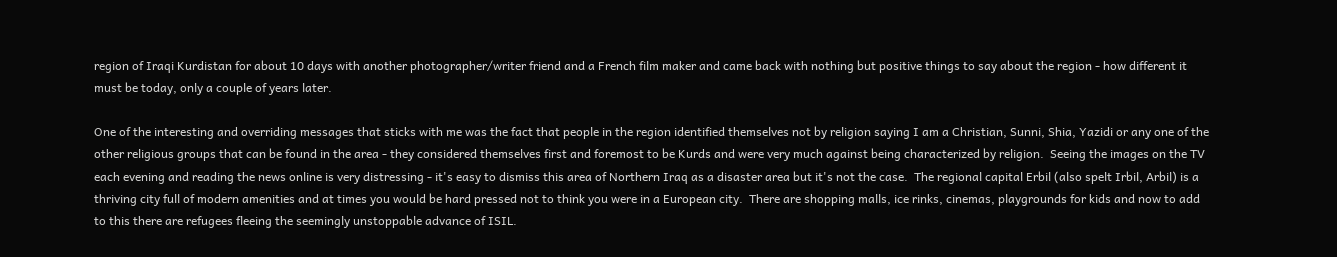region of Iraqi Kurdistan for about 10 days with another photographer/writer friend and a French film maker and came back with nothing but positive things to say about the region - how different it must be today, only a couple of years later.

One of the interesting and overriding messages that sticks with me was the fact that people in the region identified themselves not by religion saying I am a Christian, Sunni, Shia, Yazidi or any one of the other religious groups that can be found in the area - they considered themselves first and foremost to be Kurds and were very much against being characterized by religion.  Seeing the images on the TV each evening and reading the news online is very distressing - it's easy to dismiss this area of Northern Iraq as a disaster area but it's not the case.  The regional capital Erbil (also spelt Irbil, Arbil) is a thriving city full of modern amenities and at times you would be hard pressed not to think you were in a European city.  There are shopping malls, ice rinks, cinemas, playgrounds for kids and now to add to this there are refugees fleeing the seemingly unstoppable advance of ISIL.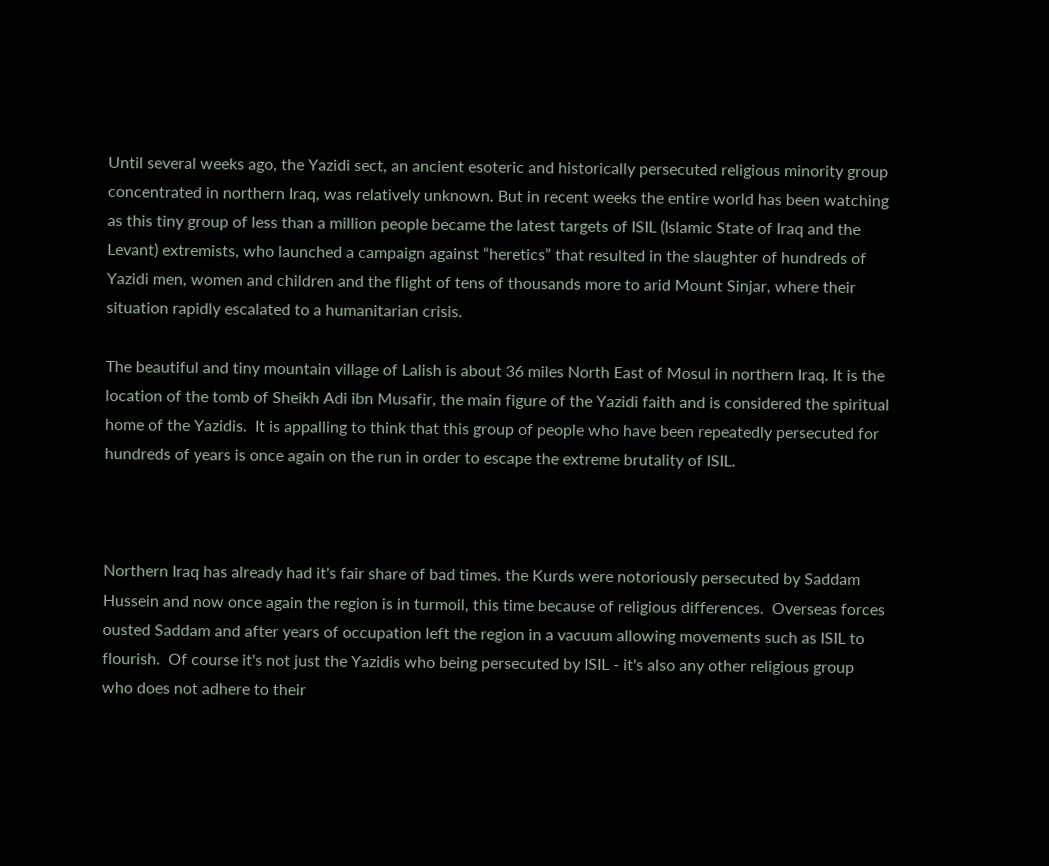Until several weeks ago, the Yazidi sect, an ancient esoteric and historically persecuted religious minority group concentrated in northern Iraq, was relatively unknown. But in recent weeks the entire world has been watching as this tiny group of less than a million people became the latest targets of ISIL (Islamic State of Iraq and the Levant) extremists, who launched a campaign against “heretics” that resulted in the slaughter of hundreds of Yazidi men, women and children and the flight of tens of thousands more to arid Mount Sinjar, where their situation rapidly escalated to a humanitarian crisis.

The beautiful and tiny mountain village of Lalish is about 36 miles North East of Mosul in northern Iraq. It is the location of the tomb of Sheikh Adi ibn Musafir, the main figure of the Yazidi faith and is considered the spiritual home of the Yazidis.  It is appalling to think that this group of people who have been repeatedly persecuted for hundreds of years is once again on the run in order to escape the extreme brutality of ISIL.



Northern Iraq has already had it's fair share of bad times. the Kurds were notoriously persecuted by Saddam Hussein and now once again the region is in turmoil, this time because of religious differences.  Overseas forces ousted Saddam and after years of occupation left the region in a vacuum allowing movements such as ISIL to flourish.  Of course it's not just the Yazidis who being persecuted by ISIL - it's also any other religious group who does not adhere to their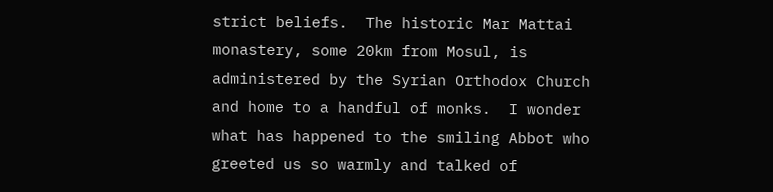strict beliefs.  The historic Mar Mattai monastery, some 20km from Mosul, is administered by the Syrian Orthodox Church and home to a handful of monks.  I wonder what has happened to the smiling Abbot who greeted us so warmly and talked of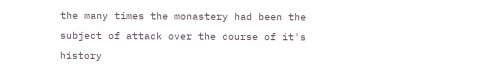the many times the monastery had been the subject of attack over the course of it's history